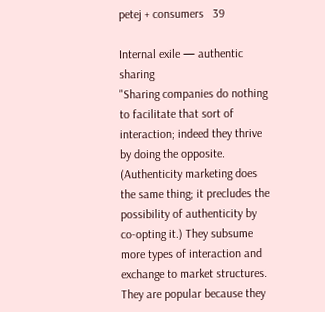petej + consumers   39

Internal exile — authentic sharing
"Sharing companies do nothing to facilitate that sort of interaction; indeed they thrive by doing the opposite. (Authenticity marketing does the same thing; it precludes the possibility of authenticity by co-opting it.) They subsume more types of interaction and exchange to market structures. They are popular because they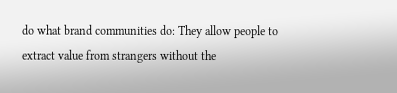do what brand communities do: They allow people to extract value from strangers without the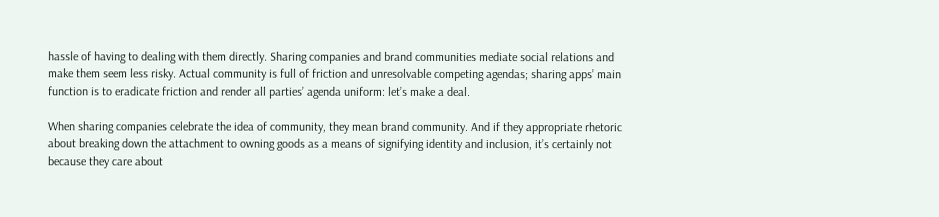hassle of having to dealing with them directly. Sharing companies and brand communities mediate social relations and make them seem less risky. Actual community is full of friction and unresolvable competing agendas; sharing apps’ main function is to eradicate friction and render all parties’ agenda uniform: let’s make a deal.

When sharing companies celebrate the idea of community, they mean brand community. And if they appropriate rhetoric about breaking down the attachment to owning goods as a means of signifying identity and inclusion, it’s certainly not because they care about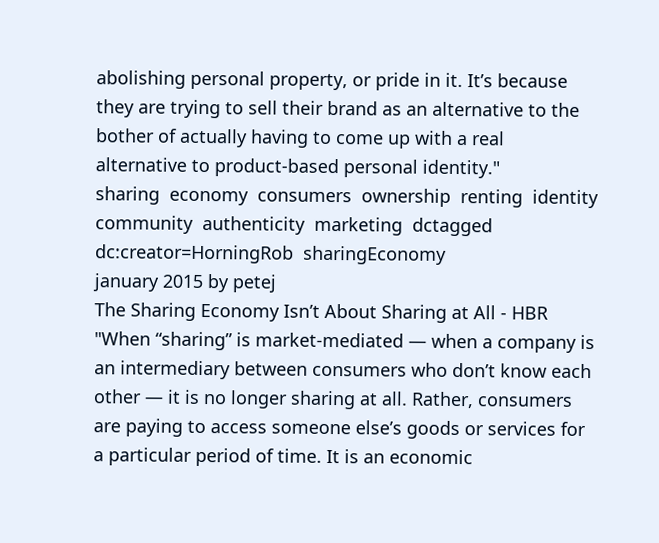abolishing personal property, or pride in it. It’s because they are trying to sell their brand as an alternative to the bother of actually having to come up with a real alternative to product-based personal identity."
sharing  economy  consumers  ownership  renting  identity  community  authenticity  marketing  dctagged  dc:creator=HorningRob  sharingEconomy
january 2015 by petej
The Sharing Economy Isn’t About Sharing at All - HBR
"When “sharing” is market-mediated — when a company is an intermediary between consumers who don’t know each other — it is no longer sharing at all. Rather, consumers are paying to access someone else’s goods or services for a particular period of time. It is an economic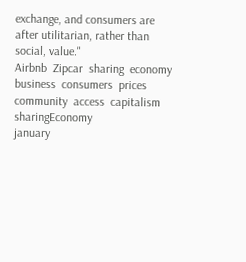exchange, and consumers are after utilitarian, rather than social, value."
Airbnb  Zipcar  sharing  economy  business  consumers  prices  community  access  capitalism  sharingEconomy
january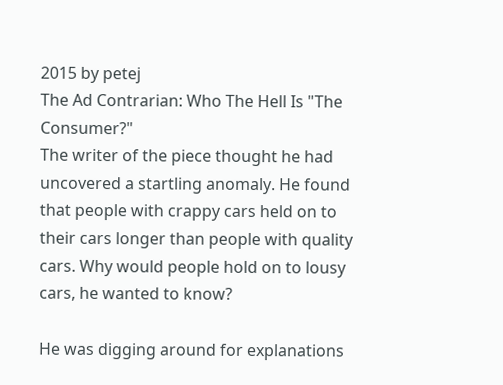2015 by petej
The Ad Contrarian: Who The Hell Is "The Consumer?"
The writer of the piece thought he had uncovered a startling anomaly. He found that people with crappy cars held on to their cars longer than people with quality cars. Why would people hold on to lousy cars, he wanted to know?

He was digging around for explanations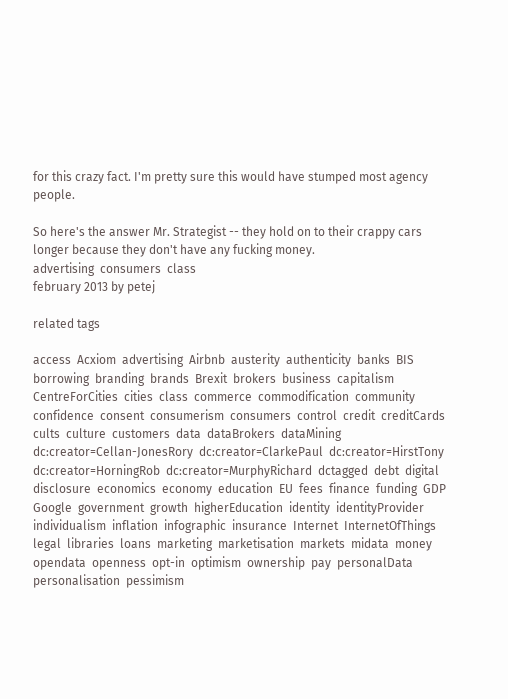for this crazy fact. I'm pretty sure this would have stumped most agency people.

So here's the answer Mr. Strategist -- they hold on to their crappy cars longer because they don't have any fucking money.
advertising  consumers  class
february 2013 by petej

related tags

access  Acxiom  advertising  Airbnb  austerity  authenticity  banks  BIS  borrowing  branding  brands  Brexit  brokers  business  capitalism  CentreForCities  cities  class  commerce  commodification  community  confidence  consent  consumerism  consumers  control  credit  creditCards  cults  culture  customers  data  dataBrokers  dataMining  dc:creator=Cellan-JonesRory  dc:creator=ClarkePaul  dc:creator=HirstTony  dc:creator=HorningRob  dc:creator=MurphyRichard  dctagged  debt  digital  disclosure  economics  economy  education  EU  fees  finance  funding  GDP  Google  government  growth  higherEducation  identity  identityProvider  individualism  inflation  infographic  insurance  Internet  InternetOfThings  legal  libraries  loans  marketing  marketisation  markets  midata  money  opendata  openness  opt-in  optimism  ownership  pay  personalData  personalisation  pessimism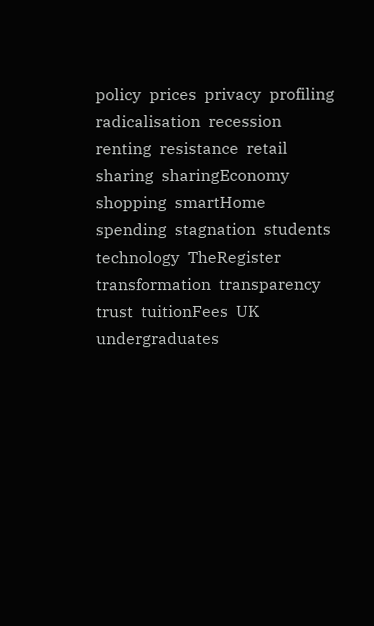policy  prices  privacy  profiling  radicalisation  recession  renting  resistance  retail  sharing  sharingEconomy  shopping  smartHome  spending  stagnation  students  technology  TheRegister  transformation  transparency  trust  tuitionFees  UK  undergraduates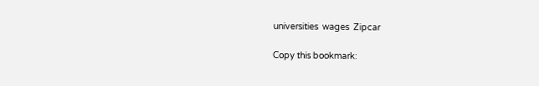universities  wages  Zipcar

Copy this bookmark: